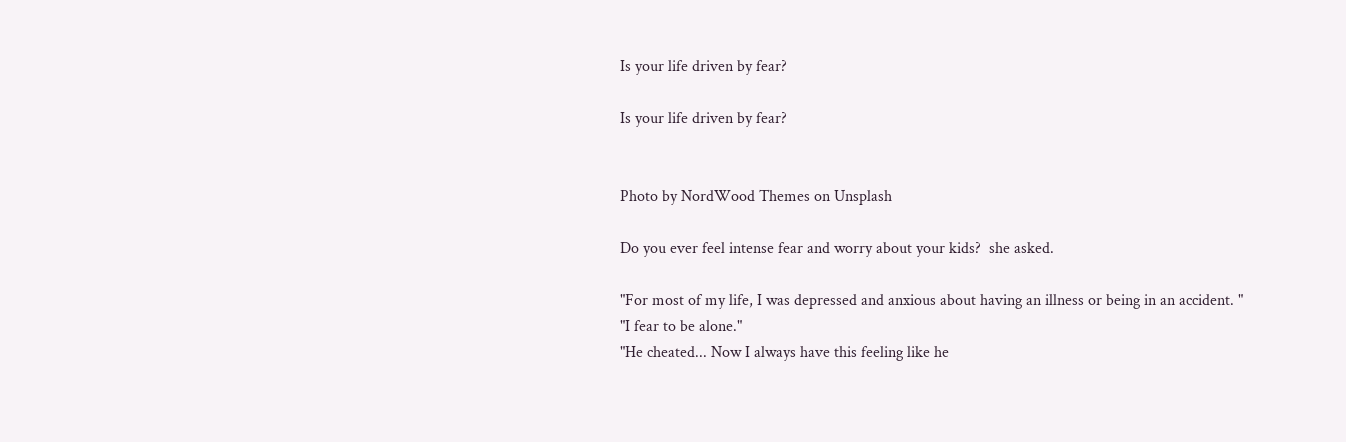Is your life driven by fear?

Is your life driven by fear?


Photo by NordWood Themes on Unsplash

Do you ever feel intense fear and worry about your kids?  she asked.

"For most of my life, I was depressed and anxious about having an illness or being in an accident. "
"I fear to be alone."
"He cheated... Now I always have this feeling like he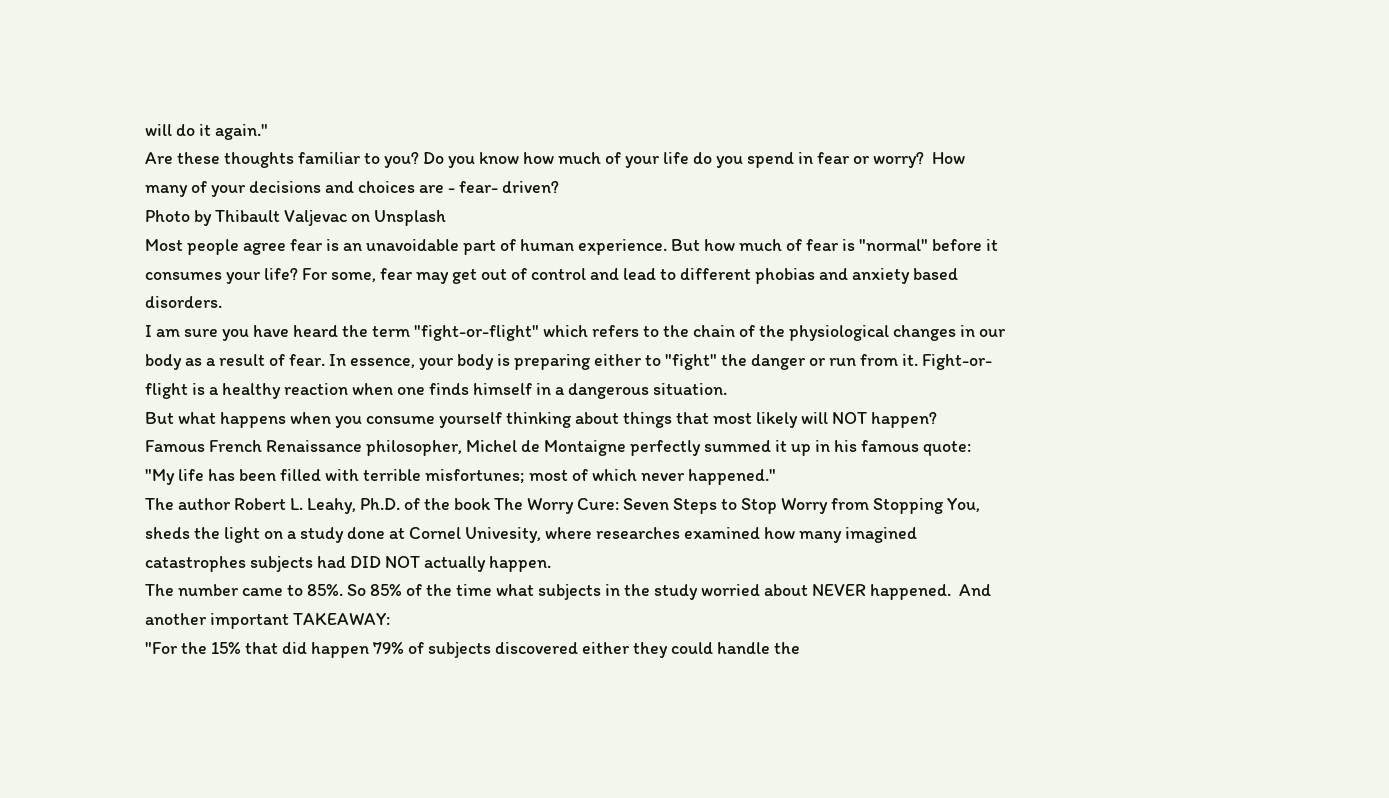will do it again."
Are these thoughts familiar to you? Do you know how much of your life do you spend in fear or worry?  How many of your decisions and choices are - fear- driven?
Photo by Thibault Valjevac on Unsplash
Most people agree fear is an unavoidable part of human experience. But how much of fear is "normal" before it consumes your life? For some, fear may get out of control and lead to different phobias and anxiety based disorders.
I am sure you have heard the term "fight-or-flight" which refers to the chain of the physiological changes in our body as a result of fear. In essence, your body is preparing either to "fight" the danger or run from it. Fight-or-flight is a healthy reaction when one finds himself in a dangerous situation.
But what happens when you consume yourself thinking about things that most likely will NOT happen?
Famous French Renaissance philosopher, Michel de Montaigne perfectly summed it up in his famous quote:
"My life has been filled with terrible misfortunes; most of which never happened."
The author Robert L. Leahy, Ph.D. of the book The Worry Cure: Seven Steps to Stop Worry from Stopping You, sheds the light on a study done at Cornel Univesity, where researches examined how many imagined catastrophes subjects had DID NOT actually happen.
The number came to 85%. So 85% of the time what subjects in the study worried about NEVER happened.  And another important TAKEAWAY:
"For the 15% that did happen 79% of subjects discovered either they could handle the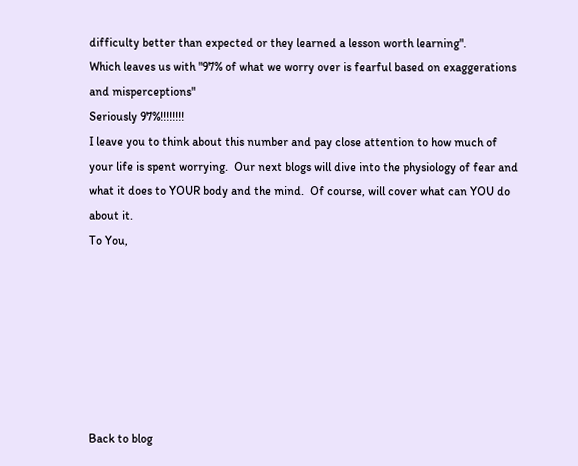difficulty better than expected or they learned a lesson worth learning".
Which leaves us with "97% of what we worry over is fearful based on exaggerations and misperceptions"
Seriously 97%!!!!!!!!
I leave you to think about this number and pay close attention to how much of your life is spent worrying.  Our next blogs will dive into the physiology of fear and what it does to YOUR body and the mind.  Of course, will cover what can YOU do about it.
To You,







Back to blog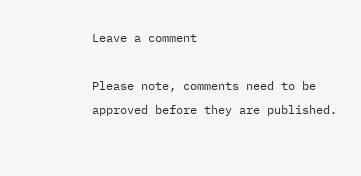Leave a comment

Please note, comments need to be approved before they are published.